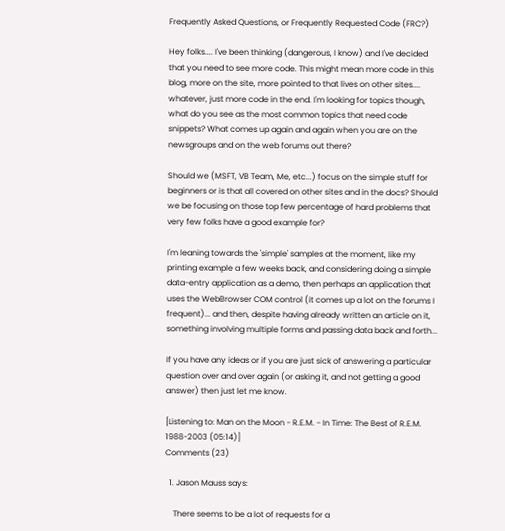Frequently Asked Questions, or Frequently Requested Code (FRC?)

Hey folks.... I've been thinking (dangerous, I know) and I've decided that you need to see more code. This might mean more code in this blog, more on the site, more pointed to that lives on other sites.... whatever, just more code in the end. I'm looking for topics though, what do you see as the most common topics that need code snippets? What comes up again and again when you are on the newsgroups and on the web forums out there?

Should we (MSFT, VB Team, Me, etc...) focus on the simple stuff for beginners or is that all covered on other sites and in the docs? Should we be focusing on those top few percentage of hard problems that very few folks have a good example for?

I'm leaning towards the 'simple' samples at the moment, like my printing example a few weeks back, and considering doing a simple data-entry application as a demo, then perhaps an application that uses the WebBrowser COM control (it comes up a lot on the forums I frequent)... and then, despite having already written an article on it, something involving multiple forms and passing data back and forth...

If you have any ideas or if you are just sick of answering a particular question over and over again (or asking it, and not getting a good answer) then just let me know.

[Listening to: Man on the Moon - R.E.M. - In Time: The Best of R.E.M. 1988-2003 (05:14)]
Comments (23)

  1. Jason Mauss says:

    There seems to be a lot of requests for a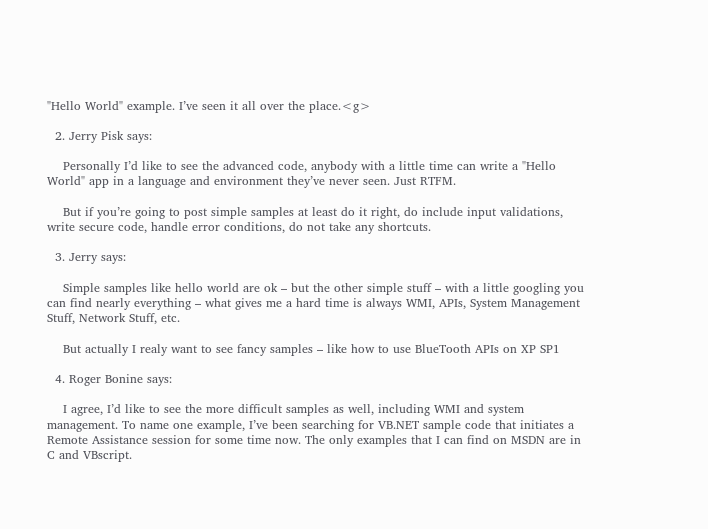"Hello World" example. I’ve seen it all over the place.<g>

  2. Jerry Pisk says:

    Personally I’d like to see the advanced code, anybody with a little time can write a "Hello World" app in a language and environment they’ve never seen. Just RTFM.

    But if you’re going to post simple samples at least do it right, do include input validations, write secure code, handle error conditions, do not take any shortcuts.

  3. Jerry says:

    Simple samples like hello world are ok – but the other simple stuff – with a little googling you can find nearly everything – what gives me a hard time is always WMI, APIs, System Management Stuff, Network Stuff, etc.

    But actually I realy want to see fancy samples – like how to use BlueTooth APIs on XP SP1

  4. Roger Bonine says:

    I agree, I’d like to see the more difficult samples as well, including WMI and system management. To name one example, I’ve been searching for VB.NET sample code that initiates a Remote Assistance session for some time now. The only examples that I can find on MSDN are in C and VBscript.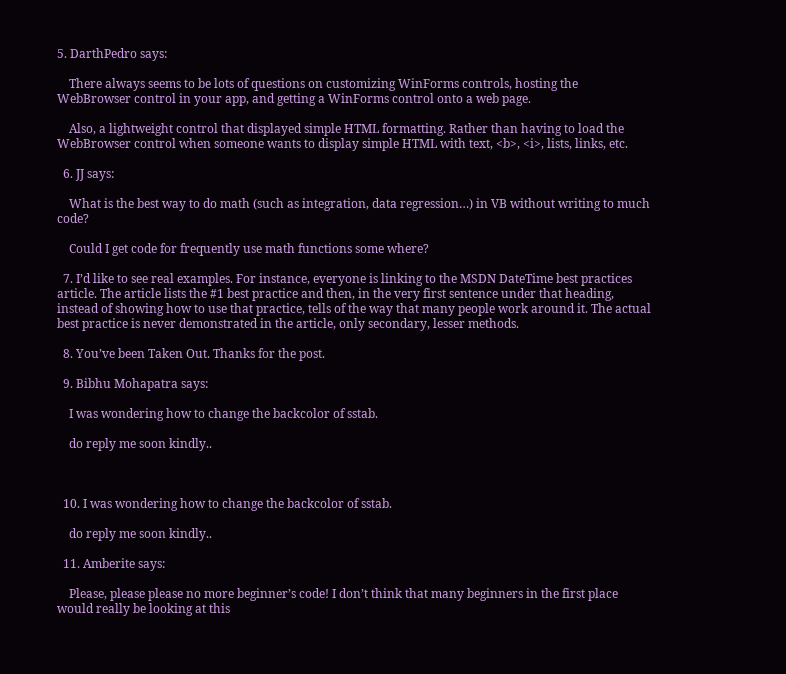5. DarthPedro says:

    There always seems to be lots of questions on customizing WinForms controls, hosting the WebBrowser control in your app, and getting a WinForms control onto a web page.

    Also, a lightweight control that displayed simple HTML formatting. Rather than having to load the WebBrowser control when someone wants to display simple HTML with text, <b>, <i>, lists, links, etc.

  6. JJ says:

    What is the best way to do math (such as integration, data regression…) in VB without writing to much code?

    Could I get code for frequently use math functions some where?

  7. I’d like to see real examples. For instance, everyone is linking to the MSDN DateTime best practices article. The article lists the #1 best practice and then, in the very first sentence under that heading, instead of showing how to use that practice, tells of the way that many people work around it. The actual best practice is never demonstrated in the article, only secondary, lesser methods.

  8. You’ve been Taken Out. Thanks for the post.

  9. Bibhu Mohapatra says:

    I was wondering how to change the backcolor of sstab.

    do reply me soon kindly..



  10. I was wondering how to change the backcolor of sstab.

    do reply me soon kindly..

  11. Amberite says:

    Please, please please no more beginner’s code! I don’t think that many beginners in the first place would really be looking at this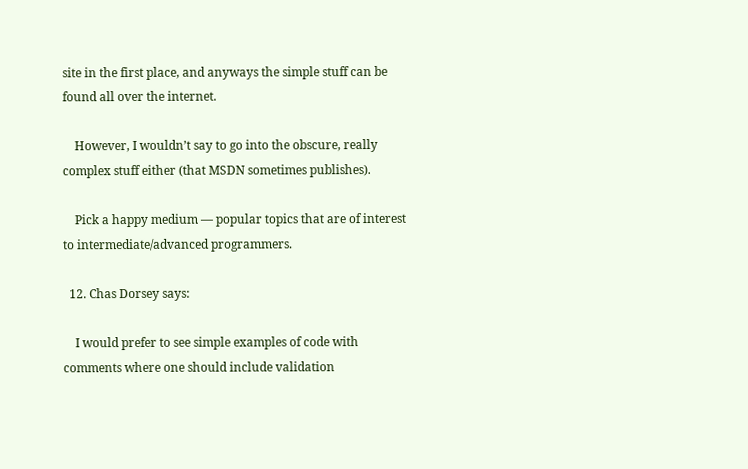site in the first place, and anyways the simple stuff can be found all over the internet.

    However, I wouldn’t say to go into the obscure, really complex stuff either (that MSDN sometimes publishes).

    Pick a happy medium — popular topics that are of interest to intermediate/advanced programmers.

  12. Chas Dorsey says:

    I would prefer to see simple examples of code with comments where one should include validation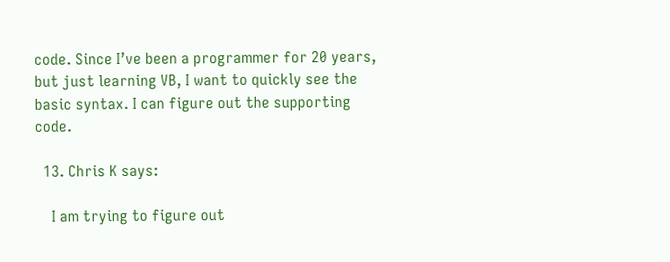code. Since I’ve been a programmer for 20 years, but just learning VB, I want to quickly see the basic syntax. I can figure out the supporting code.

  13. Chris K says:

    I am trying to figure out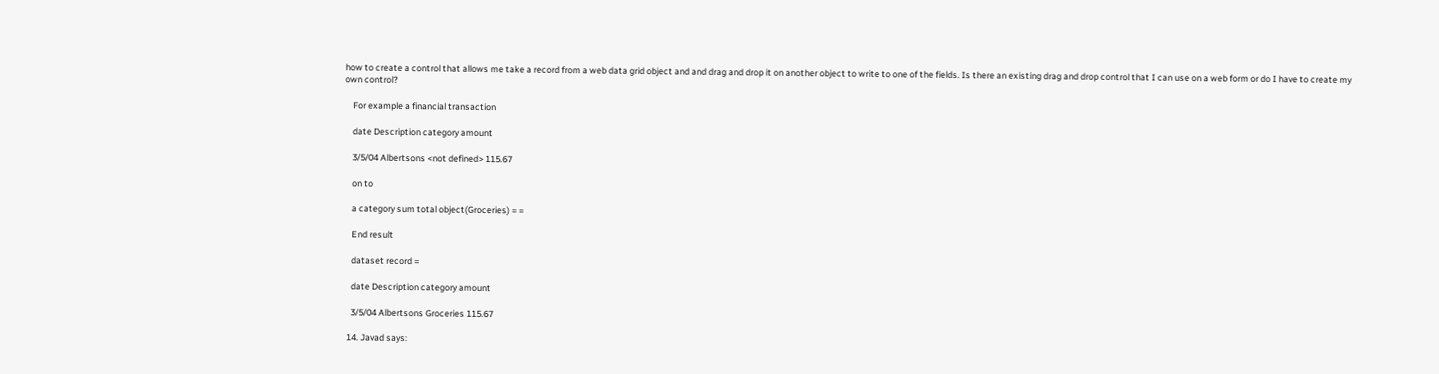how to create a control that allows me take a record from a web data grid object and and drag and drop it on another object to write to one of the fields. Is there an existing drag and drop control that I can use on a web form or do I have to create my own control?

    For example a financial transaction

    date Description category amount

    3/5/04 Albertsons <not defined> 115.67

    on to

    a category sum total object(Groceries) = =

    End result

    dataset record =

    date Description category amount

    3/5/04 Albertsons Groceries 115.67

  14. Javad says: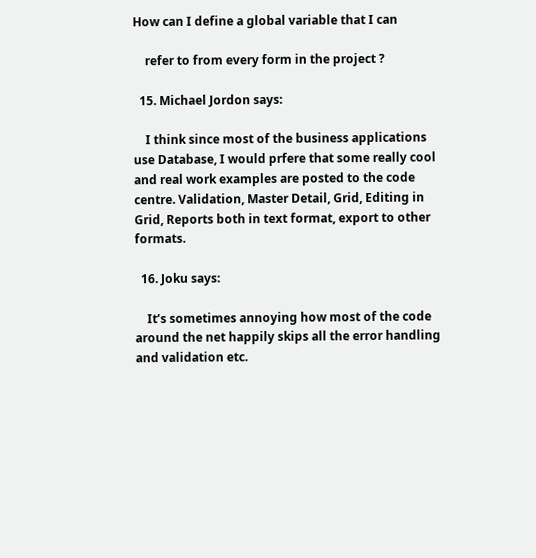How can I define a global variable that I can

    refer to from every form in the project ?

  15. Michael Jordon says:

    I think since most of the business applications use Database, I would prfere that some really cool and real work examples are posted to the code centre. Validation, Master Detail, Grid, Editing in Grid, Reports both in text format, export to other formats.

  16. Joku says:

    It’s sometimes annoying how most of the code around the net happily skips all the error handling and validation etc.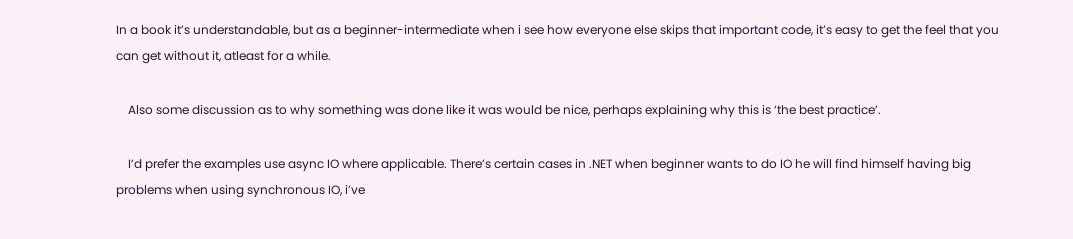In a book it’s understandable, but as a beginner-intermediate when i see how everyone else skips that important code, it’s easy to get the feel that you can get without it, atleast for a while.

    Also some discussion as to why something was done like it was would be nice, perhaps explaining why this is ‘the best practice’.

    I’d prefer the examples use async IO where applicable. There’s certain cases in .NET when beginner wants to do IO he will find himself having big problems when using synchronous IO, i’ve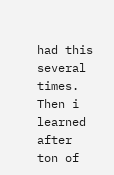had this several times. Then i learned after ton of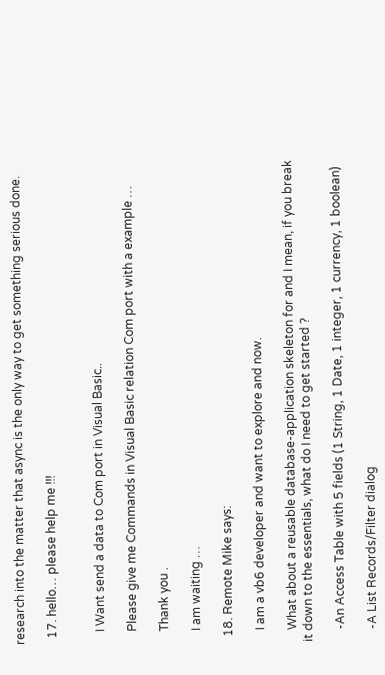research into the matter that async is the only way to get something serious done.

  17. hello… please help me !!!


    I Want send a data to Com port in Visual Basic..

    Please give me Commands in Visual Basic relation Com port with a example …

    Thank you .

    I am waiting …

  18. Remote Mike says:

    I am a vb6 developer and want to explore and now.

    What about a reusable database-application skeleton for and I mean, if you break it down to the essentials, what do I need to get started ?

    -An Access Table with 5 fields (1 String, 1 Date, 1 integer, 1 currency, 1 boolean)

    -A List Records/Filter dialog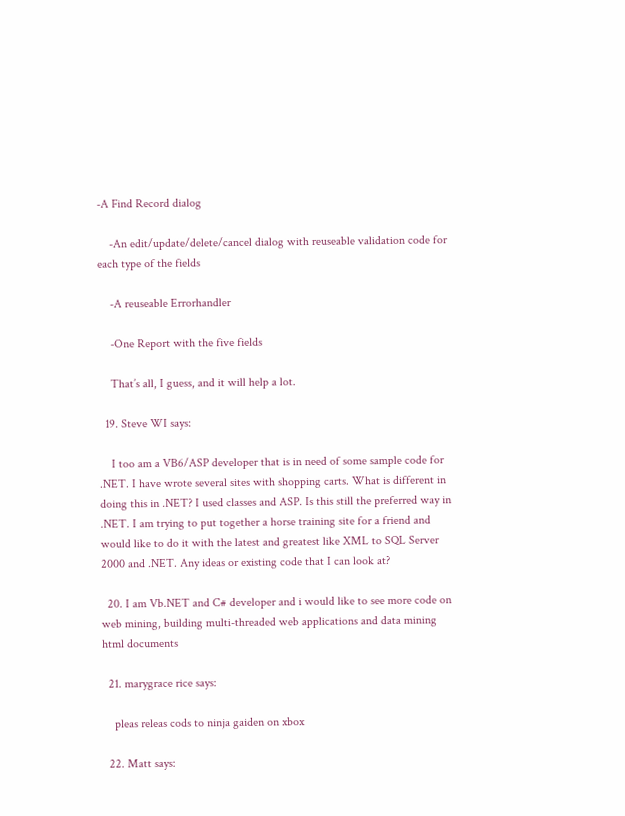-A Find Record dialog

    -An edit/update/delete/cancel dialog with reuseable validation code for each type of the fields

    -A reuseable Errorhandler

    -One Report with the five fields

    That’s all, I guess, and it will help a lot.

  19. Steve WI says:

    I too am a VB6/ASP developer that is in need of some sample code for .NET. I have wrote several sites with shopping carts. What is different in doing this in .NET? I used classes and ASP. Is this still the preferred way in .NET. I am trying to put together a horse training site for a friend and would like to do it with the latest and greatest like XML to SQL Server 2000 and .NET. Any ideas or existing code that I can look at?

  20. I am Vb.NET and C# developer and i would like to see more code on web mining, building multi-threaded web applications and data mining html documents

  21. marygrace rice says:

    pleas releas cods to ninja gaiden on xbox

  22. Matt says: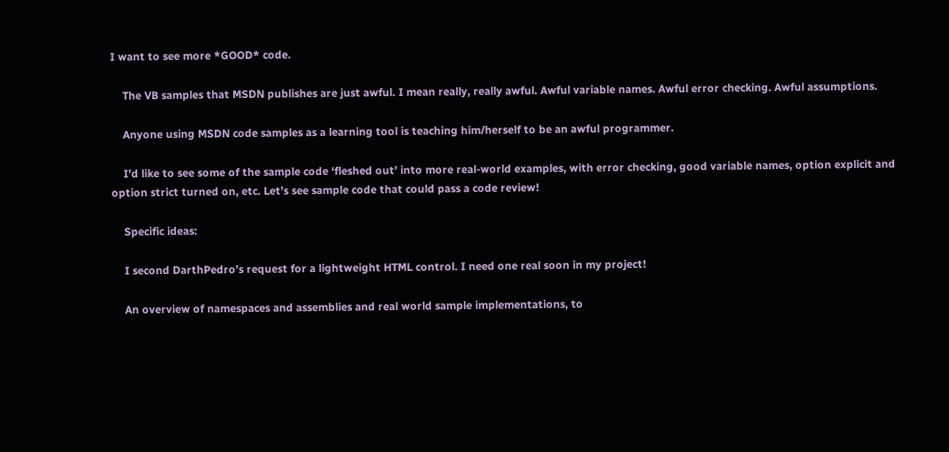I want to see more *GOOD* code.

    The VB samples that MSDN publishes are just awful. I mean really, really awful. Awful variable names. Awful error checking. Awful assumptions.

    Anyone using MSDN code samples as a learning tool is teaching him/herself to be an awful programmer.

    I’d like to see some of the sample code ‘fleshed out’ into more real-world examples, with error checking, good variable names, option explicit and option strict turned on, etc. Let’s see sample code that could pass a code review!

    Specific ideas:

    I second DarthPedro’s request for a lightweight HTML control. I need one real soon in my project!

    An overview of namespaces and assemblies and real world sample implementations, to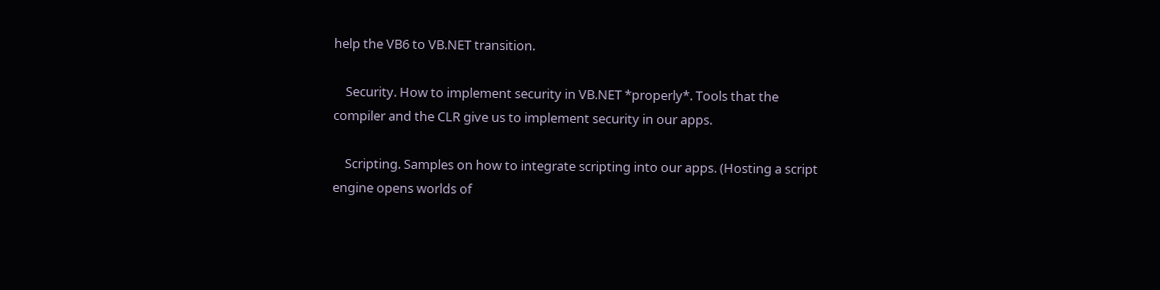help the VB6 to VB.NET transition.

    Security. How to implement security in VB.NET *properly*. Tools that the compiler and the CLR give us to implement security in our apps.

    Scripting. Samples on how to integrate scripting into our apps. (Hosting a script engine opens worlds of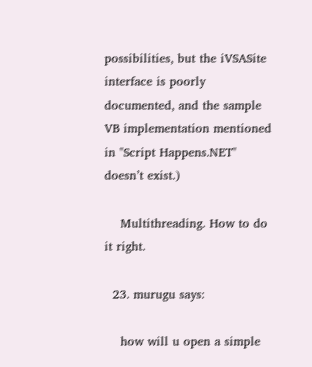possibilities, but the iVSASite interface is poorly documented, and the sample VB implementation mentioned in "Script Happens.NET" doesn’t exist.)

    Multithreading. How to do it right.

  23. murugu says:

    how will u open a simple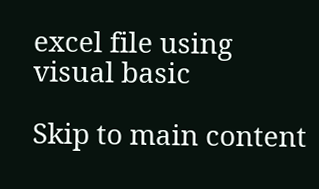excel file using visual basic

Skip to main content